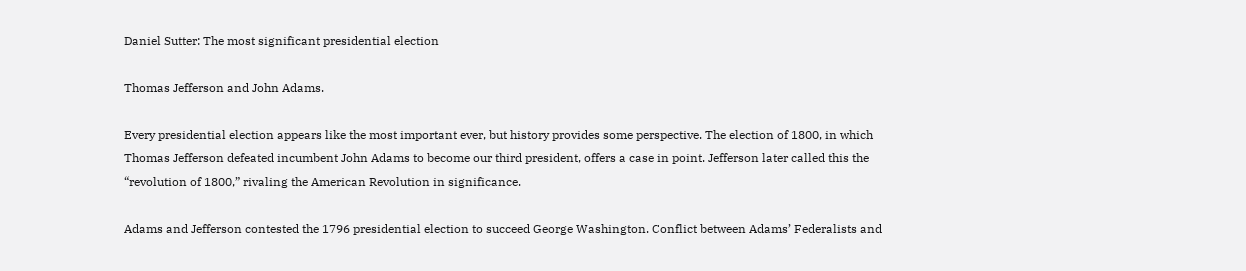Daniel Sutter: The most significant presidential election

Thomas Jefferson and John Adams.

Every presidential election appears like the most important ever, but history provides some perspective. The election of 1800, in which Thomas Jefferson defeated incumbent John Adams to become our third president, offers a case in point. Jefferson later called this the “revolution of 1800,” rivaling the American Revolution in significance.

Adams and Jefferson contested the 1796 presidential election to succeed George Washington. Conflict between Adams’ Federalists and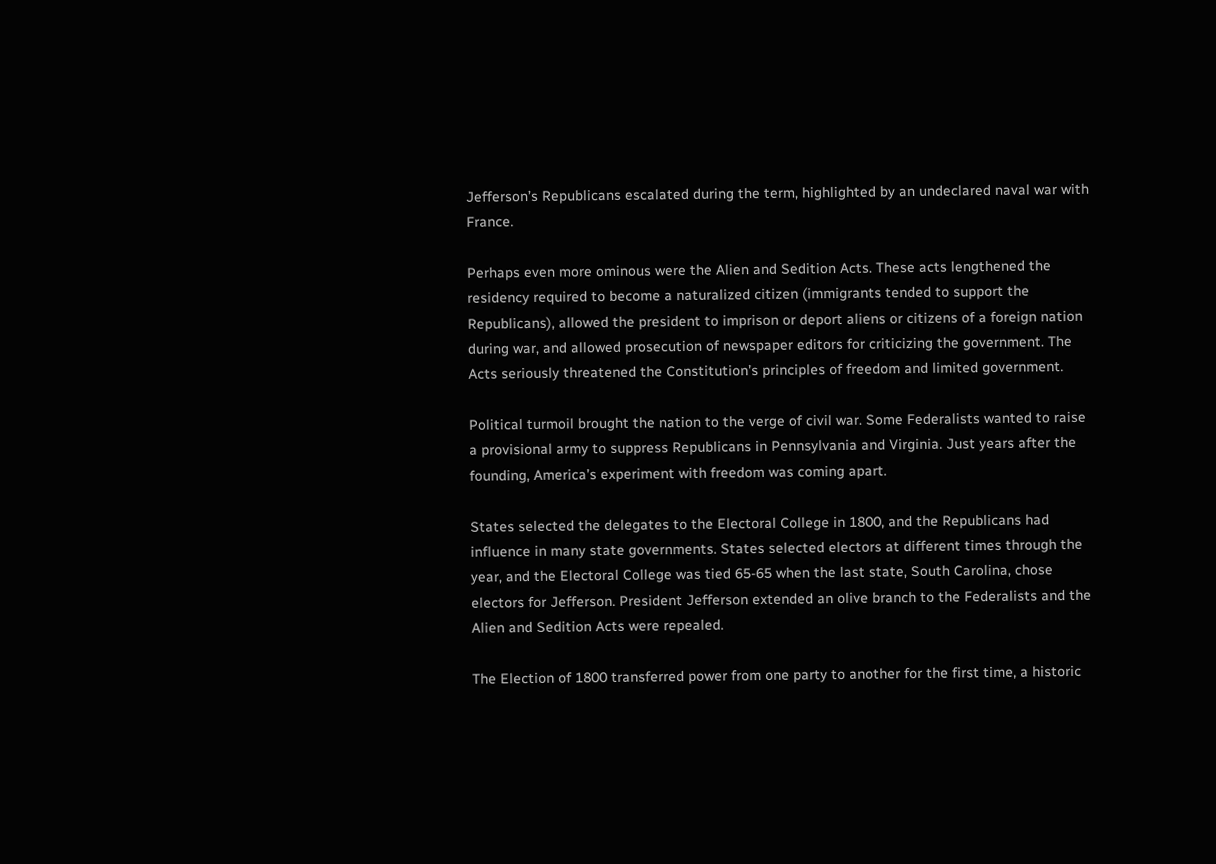Jefferson’s Republicans escalated during the term, highlighted by an undeclared naval war with France.

Perhaps even more ominous were the Alien and Sedition Acts. These acts lengthened the residency required to become a naturalized citizen (immigrants tended to support the Republicans), allowed the president to imprison or deport aliens or citizens of a foreign nation during war, and allowed prosecution of newspaper editors for criticizing the government. The Acts seriously threatened the Constitution’s principles of freedom and limited government.

Political turmoil brought the nation to the verge of civil war. Some Federalists wanted to raise a provisional army to suppress Republicans in Pennsylvania and Virginia. Just years after the founding, America’s experiment with freedom was coming apart.

States selected the delegates to the Electoral College in 1800, and the Republicans had influence in many state governments. States selected electors at different times through the year, and the Electoral College was tied 65-65 when the last state, South Carolina, chose electors for Jefferson. President Jefferson extended an olive branch to the Federalists and the Alien and Sedition Acts were repealed.

The Election of 1800 transferred power from one party to another for the first time, a historic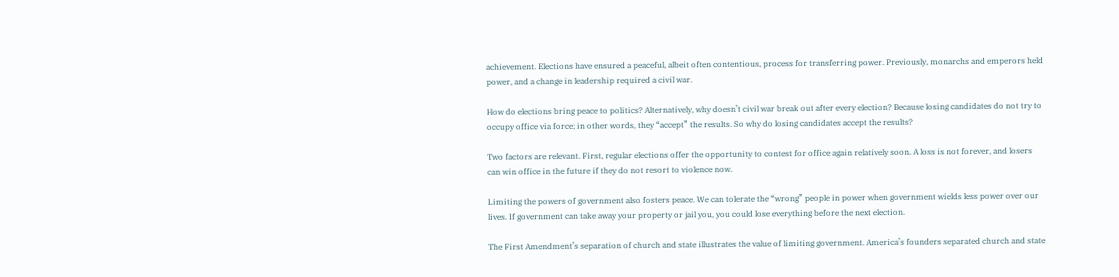achievement. Elections have ensured a peaceful, albeit often contentious, process for transferring power. Previously, monarchs and emperors held power, and a change in leadership required a civil war.

How do elections bring peace to politics? Alternatively, why doesn’t civil war break out after every election? Because losing candidates do not try to occupy office via force; in other words, they “accept” the results. So why do losing candidates accept the results?

Two factors are relevant. First, regular elections offer the opportunity to contest for office again relatively soon. A loss is not forever, and losers can win office in the future if they do not resort to violence now.

Limiting the powers of government also fosters peace. We can tolerate the “wrong” people in power when government wields less power over our lives. If government can take away your property or jail you, you could lose everything before the next election.

The First Amendment’s separation of church and state illustrates the value of limiting government. America’s founders separated church and state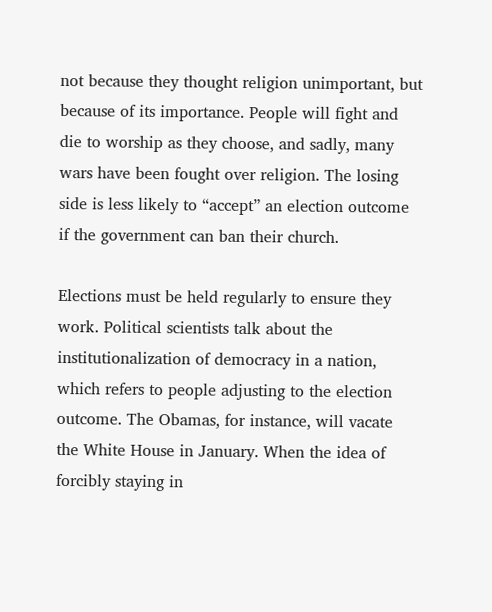not because they thought religion unimportant, but because of its importance. People will fight and die to worship as they choose, and sadly, many wars have been fought over religion. The losing side is less likely to “accept” an election outcome if the government can ban their church.

Elections must be held regularly to ensure they work. Political scientists talk about the institutionalization of democracy in a nation, which refers to people adjusting to the election outcome. The Obamas, for instance, will vacate the White House in January. When the idea of forcibly staying in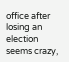office after losing an election seems crazy,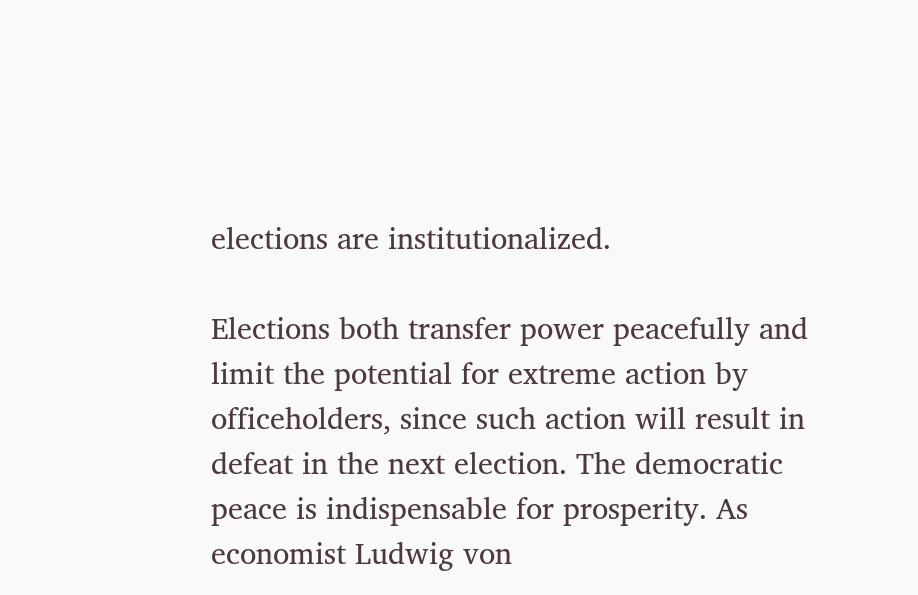elections are institutionalized.

Elections both transfer power peacefully and limit the potential for extreme action by officeholders, since such action will result in defeat in the next election. The democratic peace is indispensable for prosperity. As economist Ludwig von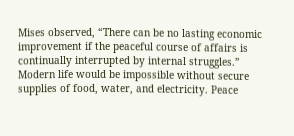Mises observed, “There can be no lasting economic improvement if the peaceful course of affairs is continually interrupted by internal struggles.” Modern life would be impossible without secure supplies of food, water, and electricity. Peace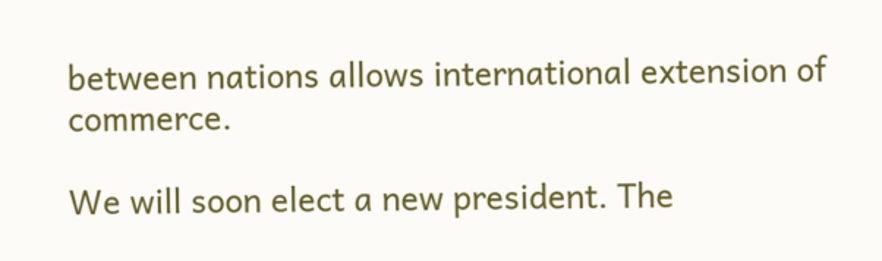between nations allows international extension of commerce.

We will soon elect a new president. The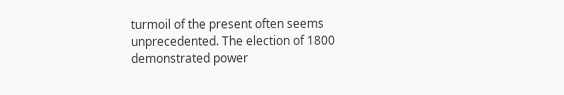turmoil of the present often seems unprecedented. The election of 1800 demonstrated power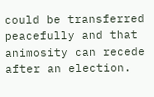could be transferred peacefully and that animosity can recede after an election.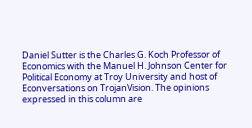Daniel Sutter is the Charles G. Koch Professor of Economics with the Manuel H. Johnson Center for Political Economy at Troy University and host of Econversations on TrojanVision. The opinions expressed in this column are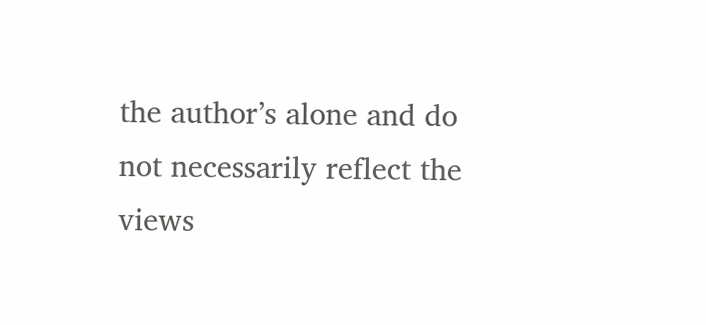the author’s alone and do not necessarily reflect the views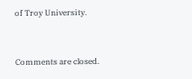of Troy University.


Comments are closed.